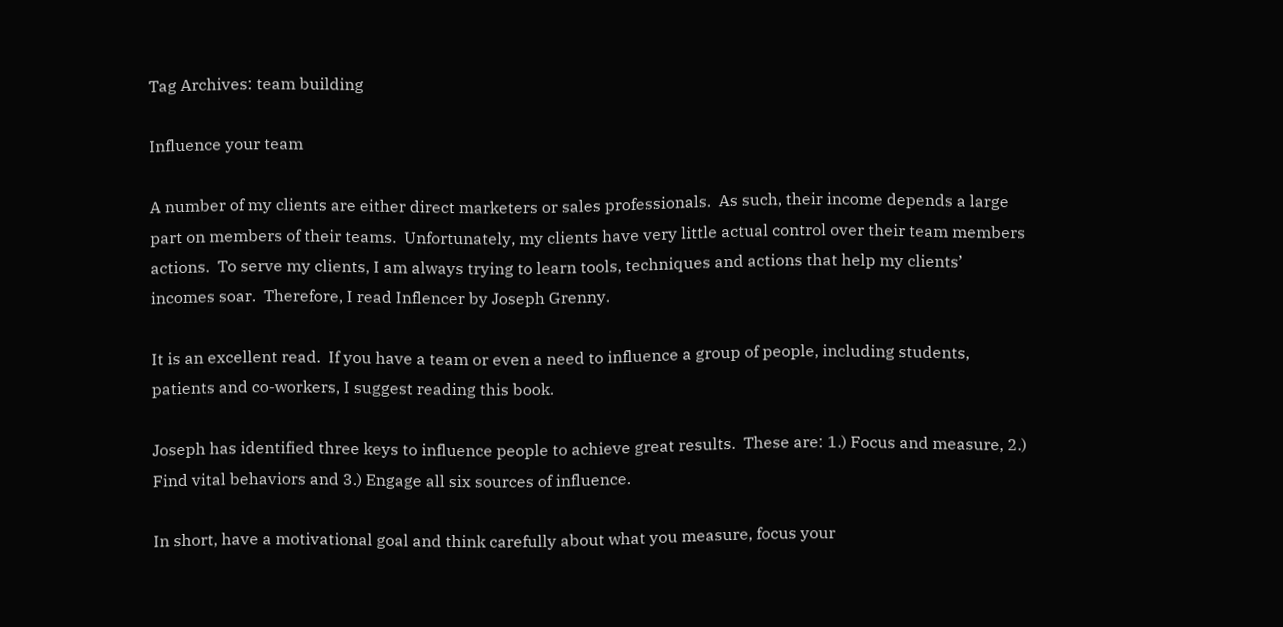Tag Archives: team building

Influence your team

A number of my clients are either direct marketers or sales professionals.  As such, their income depends a large part on members of their teams.  Unfortunately, my clients have very little actual control over their team members actions.  To serve my clients, I am always trying to learn tools, techniques and actions that help my clients’ incomes soar.  Therefore, I read Inflencer by Joseph Grenny.

It is an excellent read.  If you have a team or even a need to influence a group of people, including students, patients and co-workers, I suggest reading this book.

Joseph has identified three keys to influence people to achieve great results.  These are: 1.) Focus and measure, 2.) Find vital behaviors and 3.) Engage all six sources of influence.

In short, have a motivational goal and think carefully about what you measure, focus your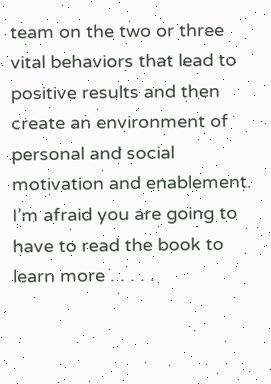team on the two or three vital behaviors that lead to positive results and then create an environment of personal and social motivation and enablement.  I’m afraid you are going to have to read the book to learn more . . . . .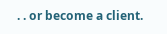. . or become a client.